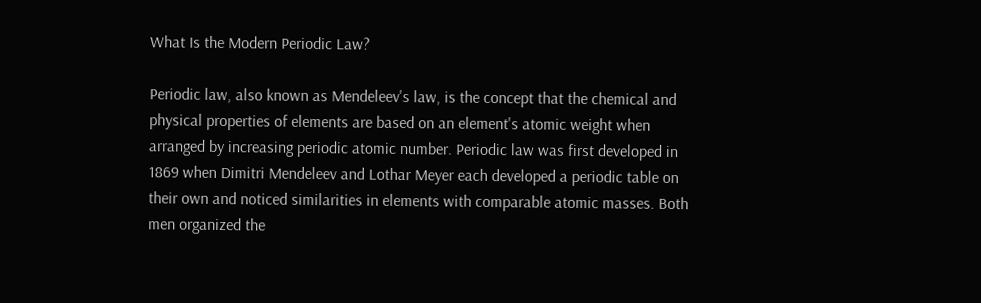What Is the Modern Periodic Law?

Periodic law, also known as Mendeleev's law, is the concept that the chemical and physical properties of elements are based on an element's atomic weight when arranged by increasing periodic atomic number. Periodic law was first developed in 1869 when Dimitri Mendeleev and Lothar Meyer each developed a periodic table on their own and noticed similarities in elements with comparable atomic masses. Both men organized the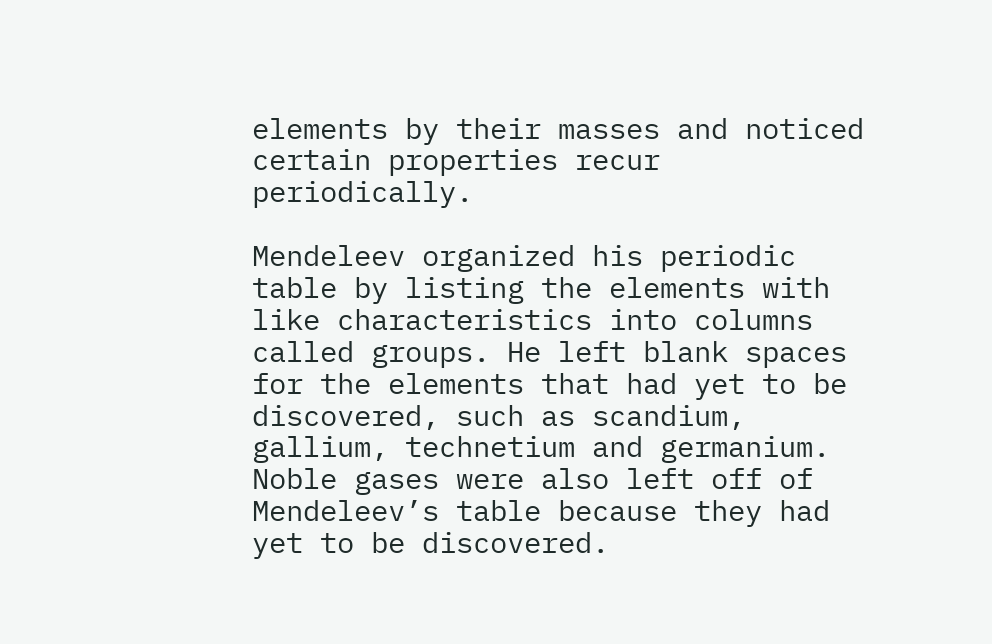elements by their masses and noticed certain properties recur periodically.

Mendeleev organized his periodic table by listing the elements with like characteristics into columns called groups. He left blank spaces for the elements that had yet to be discovered, such as scandium, gallium, technetium and germanium. Noble gases were also left off of Mendeleev’s table because they had yet to be discovered.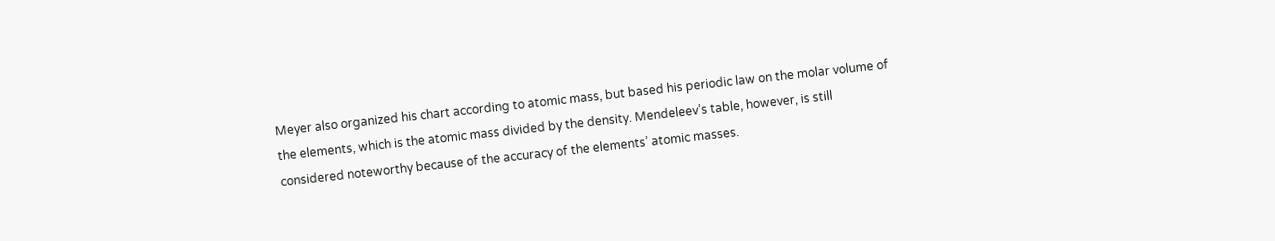Meyer also organized his chart according to atomic mass, but based his periodic law on the molar volume of the elements, which is the atomic mass divided by the density. Mendeleev’s table, however, is still considered noteworthy because of the accuracy of the elements’ atomic masses.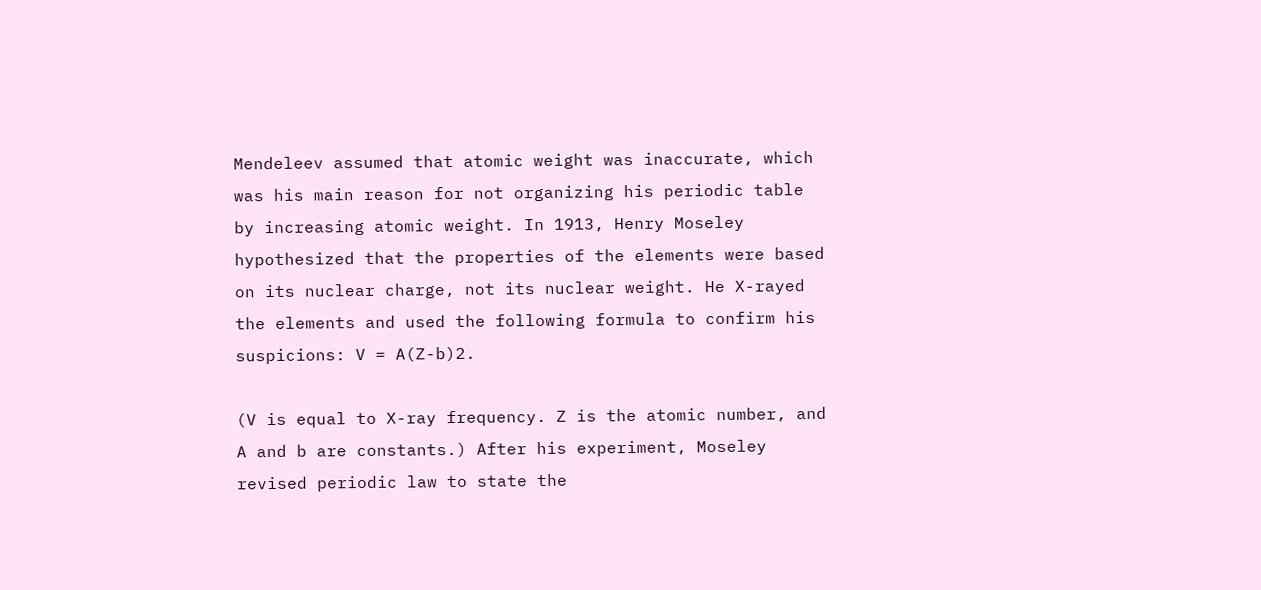Mendeleev assumed that atomic weight was inaccurate, which was his main reason for not organizing his periodic table by increasing atomic weight. In 1913, Henry Moseley hypothesized that the properties of the elements were based on its nuclear charge, not its nuclear weight. He X-rayed the elements and used the following formula to confirm his suspicions: V = A(Z-b)2.

(V is equal to X-ray frequency. Z is the atomic number, and A and b are constants.) After his experiment, Moseley revised periodic law to state the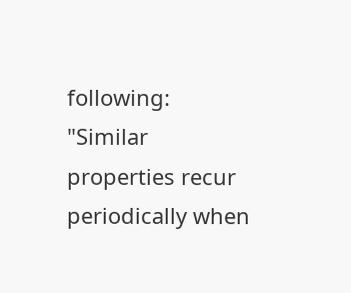following: "Similar properties recur periodically when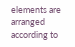elements are arranged according to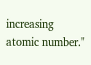increasing atomic number."